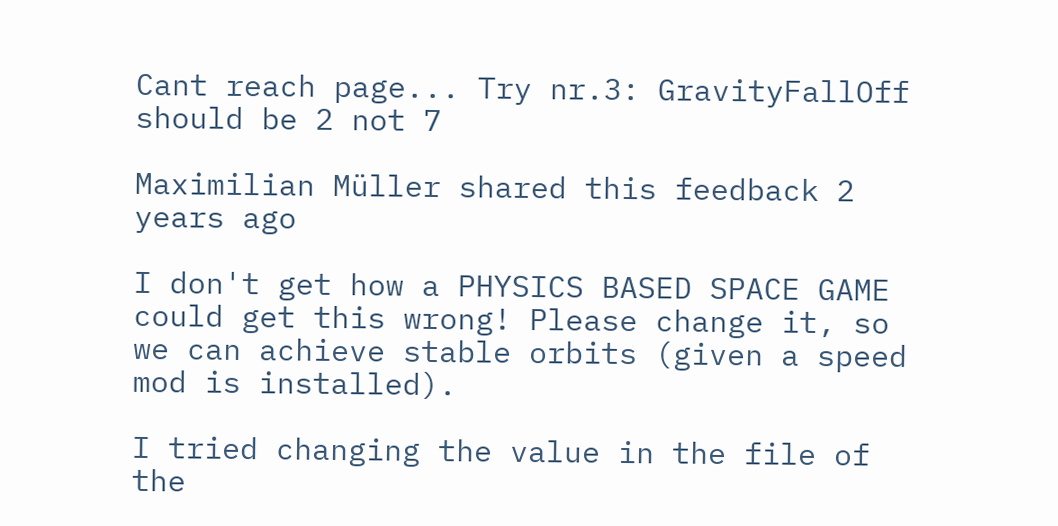Cant reach page... Try nr.3: GravityFallOff should be 2 not 7

Maximilian Müller shared this feedback 2 years ago

I don't get how a PHYSICS BASED SPACE GAME could get this wrong! Please change it, so we can achieve stable orbits (given a speed mod is installed).

I tried changing the value in the file of the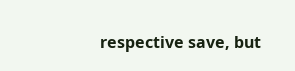respective save, but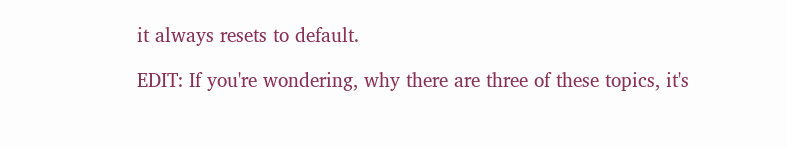it always resets to default.

EDIT: If you're wondering, why there are three of these topics, it's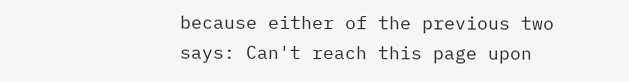because either of the previous two says: Can't reach this page upon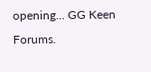opening... GG Keen Forums.